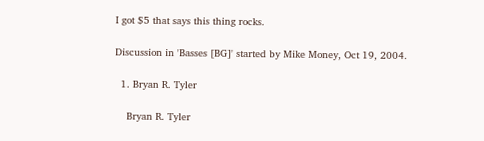I got $5 that says this thing rocks.

Discussion in 'Basses [BG]' started by Mike Money, Oct 19, 2004.

  1. Bryan R. Tyler

    Bryan R. Tyler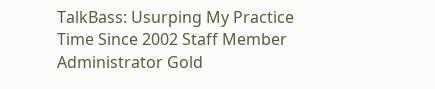TalkBass: Usurping My Practice Time Since 2002 Staff Member Administrator Gold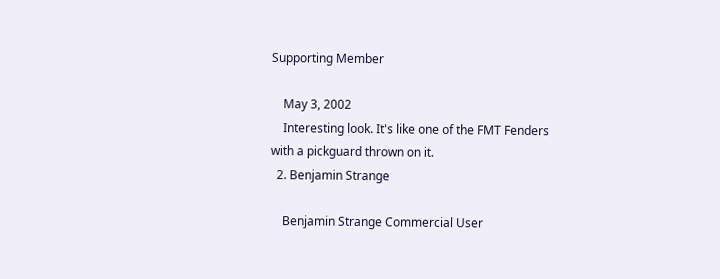Supporting Member

    May 3, 2002
    Interesting look. It's like one of the FMT Fenders with a pickguard thrown on it.
  2. Benjamin Strange

    Benjamin Strange Commercial User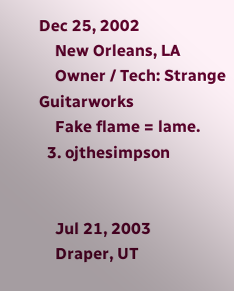Dec 25, 2002
    New Orleans, LA
    Owner / Tech: Strange Guitarworks
    Fake flame = lame.
  3. ojthesimpson


    Jul 21, 2003
    Draper, UT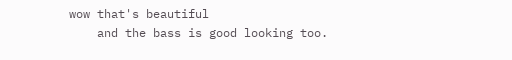wow that's beautiful
    and the bass is good looking too.